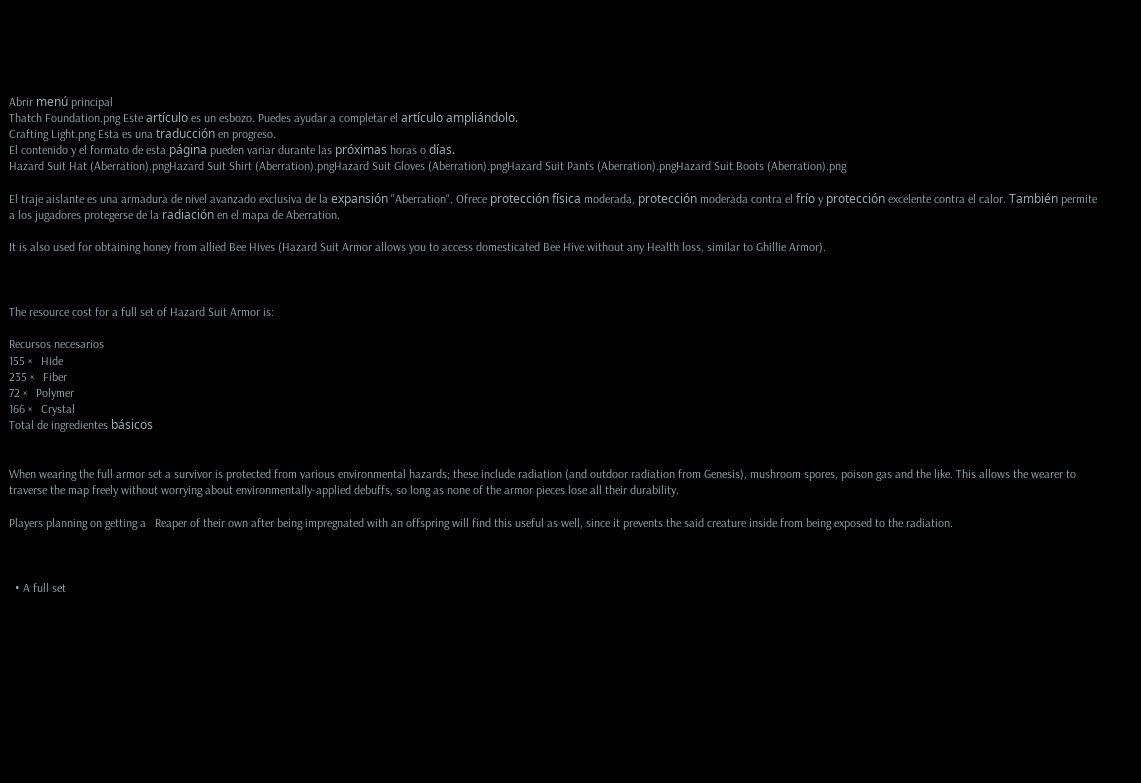Abrir menú principal
Thatch Foundation.png Este artículo es un esbozo. Puedes ayudar a completar el artículo ampliándolo.
Crafting Light.png Esta es una traducción en progreso.
El contenido y el formato de esta página pueden variar durante las próximas horas o días.
Hazard Suit Hat (Aberration).pngHazard Suit Shirt (Aberration).pngHazard Suit Gloves (Aberration).pngHazard Suit Pants (Aberration).pngHazard Suit Boots (Aberration).png

El traje aislante es una armadura de nivel avanzado exclusiva de la expansión "Aberration". Ofrece protección física moderada, protección moderada contra el frío y protección excelente contra el calor. También permite a los jugadores protegerse de la radiación en el mapa de Aberration.

It is also used for obtaining honey from allied Bee Hives (Hazard Suit Armor allows you to access domesticated Bee Hive without any Health loss, similar to Ghillie Armor).



The resource cost for a full set of Hazard Suit Armor is:

Recursos necesarios
155 ×   Hide
235 ×   Fiber
72 ×   Polymer
166 ×   Crystal
Total de ingredientes básicos


When wearing the full armor set a survivor is protected from various environmental hazards; these include radiation (and outdoor radiation from Genesis), mushroom spores, poison gas and the like. This allows the wearer to traverse the map freely without worrying about environmentally-applied debuffs, so long as none of the armor pieces lose all their durability.

Players planning on getting a   Reaper of their own after being impregnated with an offspring will find this useful as well, since it prevents the said creature inside from being exposed to the radiation.



  • A full set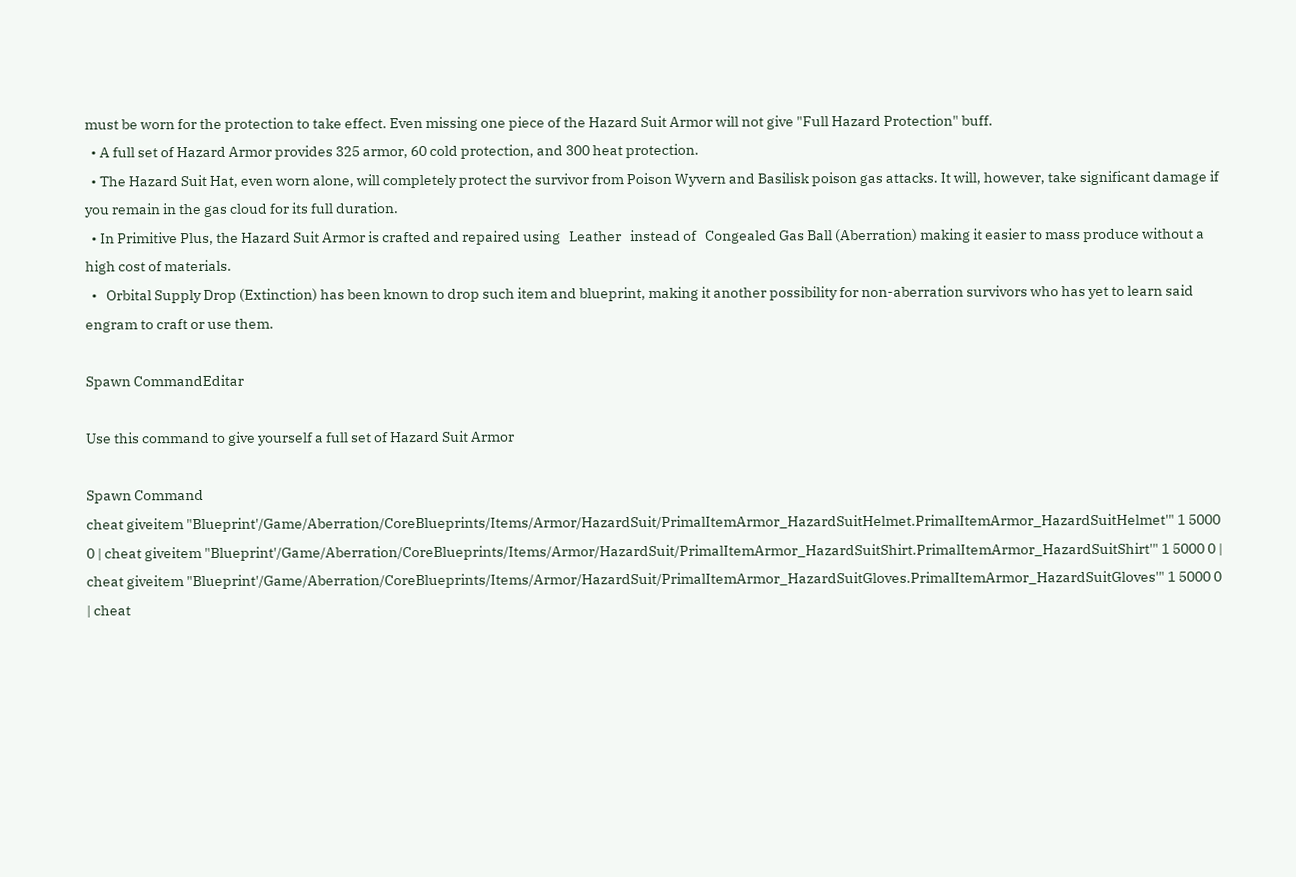must be worn for the protection to take effect. Even missing one piece of the Hazard Suit Armor will not give "Full Hazard Protection" buff.
  • A full set of Hazard Armor provides 325 armor, 60 cold protection, and 300 heat protection.
  • The Hazard Suit Hat, even worn alone, will completely protect the survivor from Poison Wyvern and Basilisk poison gas attacks. It will, however, take significant damage if you remain in the gas cloud for its full duration.
  • In Primitive Plus, the Hazard Suit Armor is crafted and repaired using   Leather   instead of   Congealed Gas Ball (Aberration) making it easier to mass produce without a high cost of materials.
  •   Orbital Supply Drop (Extinction) has been known to drop such item and blueprint, making it another possibility for non-aberration survivors who has yet to learn said engram to craft or use them.

Spawn CommandEditar

Use this command to give yourself a full set of Hazard Suit Armor

Spawn Command
cheat giveitem "Blueprint'/Game/Aberration/CoreBlueprints/Items/Armor/HazardSuit/PrimalItemArmor_HazardSuitHelmet.PrimalItemArmor_HazardSuitHelmet'" 1 5000 0 | cheat giveitem "Blueprint'/Game/Aberration/CoreBlueprints/Items/Armor/HazardSuit/PrimalItemArmor_HazardSuitShirt.PrimalItemArmor_HazardSuitShirt'" 1 5000 0 | cheat giveitem "Blueprint'/Game/Aberration/CoreBlueprints/Items/Armor/HazardSuit/PrimalItemArmor_HazardSuitGloves.PrimalItemArmor_HazardSuitGloves'" 1 5000 0 | cheat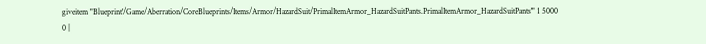giveitem "Blueprint'/Game/Aberration/CoreBlueprints/Items/Armor/HazardSuit/PrimalItemArmor_HazardSuitPants.PrimalItemArmor_HazardSuitPants'" 1 5000 0 |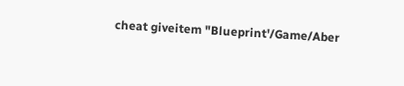cheat giveitem "Blueprint'/Game/Aber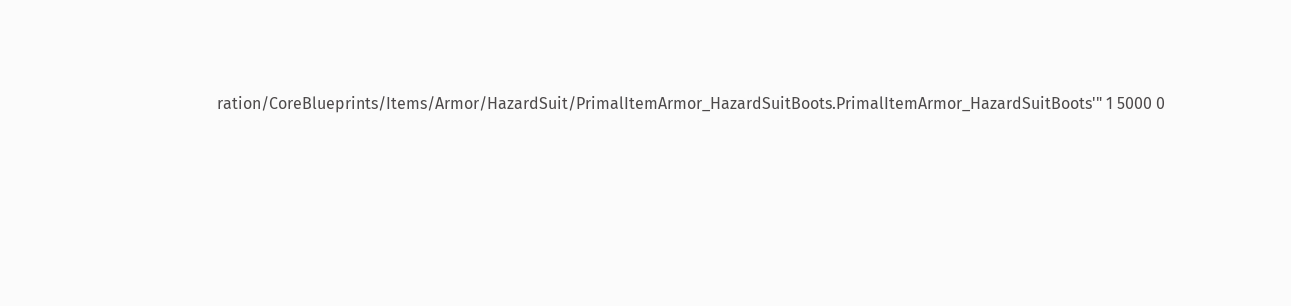ration/CoreBlueprints/Items/Armor/HazardSuit/PrimalItemArmor_HazardSuitBoots.PrimalItemArmor_HazardSuitBoots'" 1 5000 0